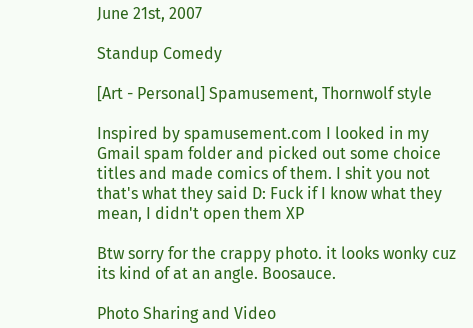June 21st, 2007

Standup Comedy

[Art - Personal] Spamusement, Thornwolf style

Inspired by spamusement.com I looked in my Gmail spam folder and picked out some choice titles and made comics of them. I shit you not that's what they said D: Fuck if I know what they mean, I didn't open them XP

Btw sorry for the crappy photo. it looks wonky cuz its kind of at an angle. Boosauce.

Photo Sharing and Video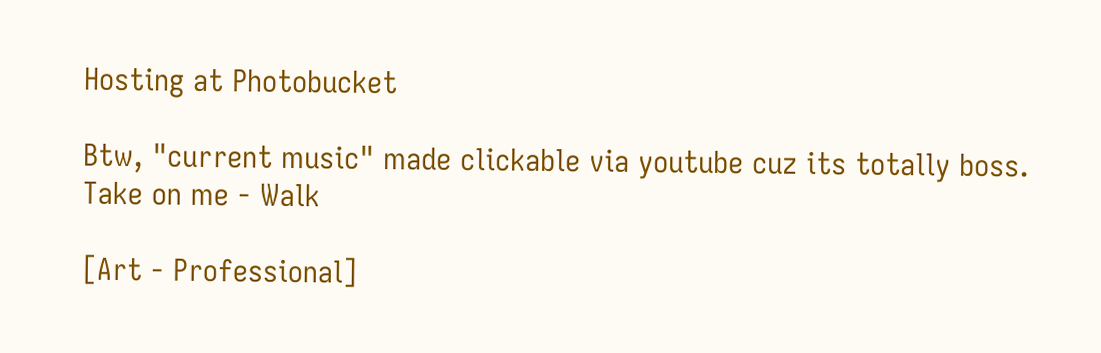Hosting at Photobucket

Btw, "current music" made clickable via youtube cuz its totally boss.
Take on me - Walk

[Art - Professional]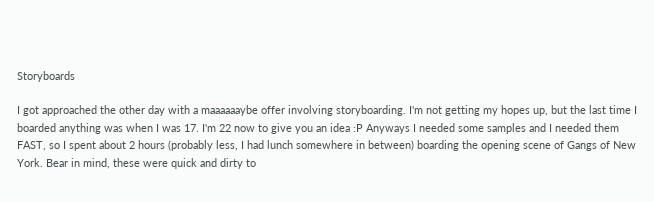Storyboards

I got approached the other day with a maaaaaaybe offer involving storyboarding. I'm not getting my hopes up, but the last time I boarded anything was when I was 17. I'm 22 now to give you an idea :P Anyways I needed some samples and I needed them FAST, so I spent about 2 hours (probably less, I had lunch somewhere in between) boarding the opening scene of Gangs of New York. Bear in mind, these were quick and dirty to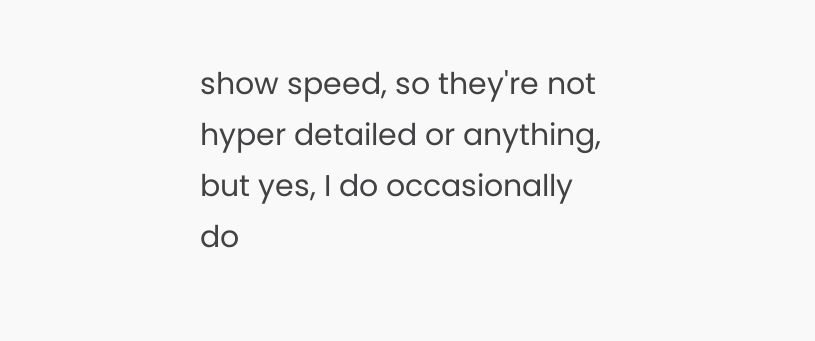show speed, so they're not hyper detailed or anything, but yes, I do occasionally do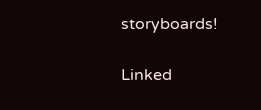storyboards!

Linked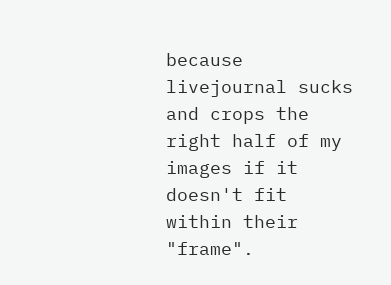because livejournal sucks and crops the right half of my images if it doesn't fit within their "frame".